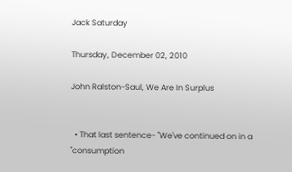Jack Saturday

Thursday, December 02, 2010

John Ralston-Saul, We Are In Surplus


  • That last sentence- "We've continued on in a "consumption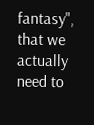fantasy", that we actually need to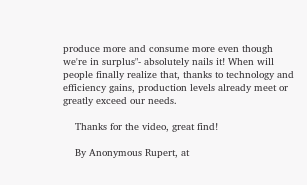produce more and consume more even though we're in surplus"- absolutely nails it! When will people finally realize that, thanks to technology and efficiency gains, production levels already meet or greatly exceed our needs.

    Thanks for the video, great find!

    By Anonymous Rupert, at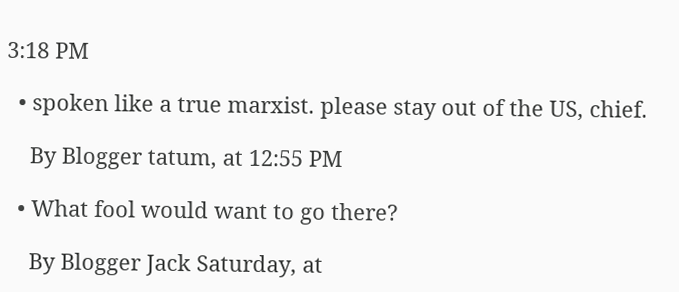3:18 PM

  • spoken like a true marxist. please stay out of the US, chief.

    By Blogger tatum, at 12:55 PM

  • What fool would want to go there?

    By Blogger Jack Saturday, at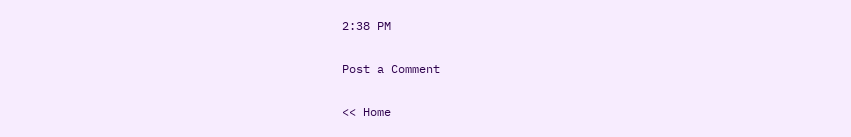2:38 PM

Post a Comment

<< Home